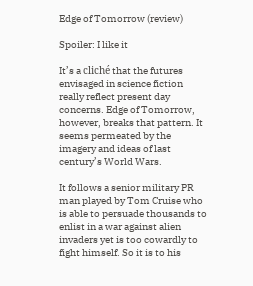Edge of Tomorrow (review)

Spoiler: I like it

It’s a cliché that the futures envisaged in science fiction really reflect present day concerns. Edge of Tomorrow, however, breaks that pattern. It seems permeated by the imagery and ideas of last century’s World Wars.

It follows a senior military PR man played by Tom Cruise who is able to persuade thousands to enlist in a war against alien invaders yet is too cowardly to fight himself. So it is to his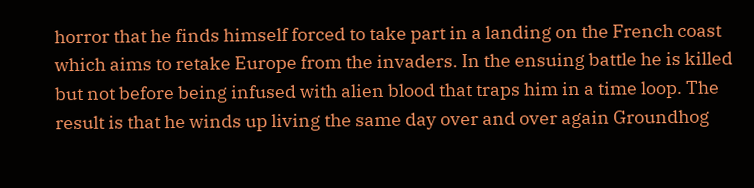horror that he finds himself forced to take part in a landing on the French coast which aims to retake Europe from the invaders. In the ensuing battle he is killed but not before being infused with alien blood that traps him in a time loop. The result is that he winds up living the same day over and over again Groundhog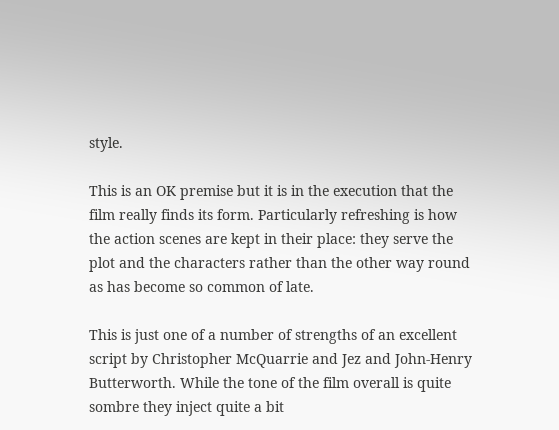style.

This is an OK premise but it is in the execution that the film really finds its form. Particularly refreshing is how the action scenes are kept in their place: they serve the plot and the characters rather than the other way round as has become so common of late.

This is just one of a number of strengths of an excellent script by Christopher McQuarrie and Jez and John-Henry Butterworth. While the tone of the film overall is quite sombre they inject quite a bit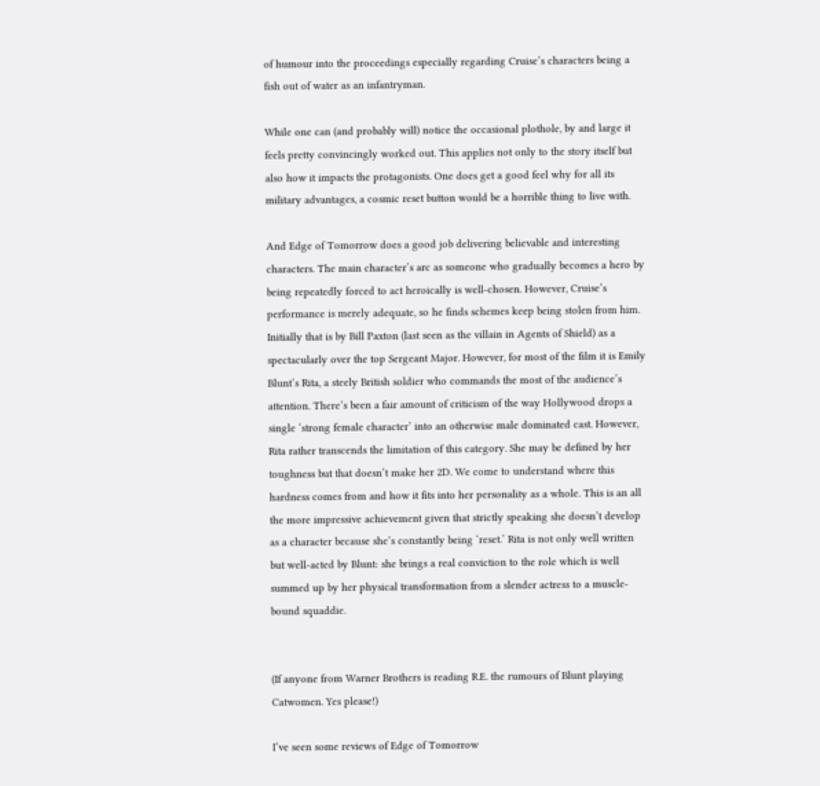of humour into the proceedings especially regarding Cruise’s characters being a fish out of water as an infantryman.

While one can (and probably will) notice the occasional plothole, by and large it feels pretty convincingly worked out. This applies not only to the story itself but also how it impacts the protagonists. One does get a good feel why for all its military advantages, a cosmic reset button would be a horrible thing to live with.

And Edge of Tomorrow does a good job delivering believable and interesting characters. The main character’s arc as someone who gradually becomes a hero by being repeatedly forced to act heroically is well-chosen. However, Cruise’s performance is merely adequate, so he finds schemes keep being stolen from him. Initially that is by Bill Paxton (last seen as the villain in Agents of Shield) as a spectacularly over the top Sergeant Major. However, for most of the film it is Emily Blunt’s Rita, a steely British soldier who commands the most of the audience’s attention. There’s been a fair amount of criticism of the way Hollywood drops a single ‘strong female character’ into an otherwise male dominated cast. However, Rita rather transcends the limitation of this category. She may be defined by her toughness but that doesn’t make her 2D. We come to understand where this hardness comes from and how it fits into her personality as a whole. This is an all the more impressive achievement given that strictly speaking she doesn’t develop as a character because she’s constantly being ‘reset.’ Rita is not only well written but well-acted by Blunt: she brings a real conviction to the role which is well summed up by her physical transformation from a slender actress to a muscle-bound squaddie.


(If anyone from Warner Brothers is reading R.E. the rumours of Blunt playing Catwomen. Yes please!)

I’ve seen some reviews of Edge of Tomorrow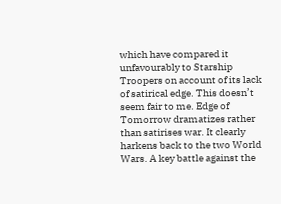which have compared it unfavourably to Starship Troopers on account of its lack of satirical edge. This doesn’t seem fair to me. Edge of Tomorrow dramatizes rather than satirises war. It clearly harkens back to the two World Wars. A key battle against the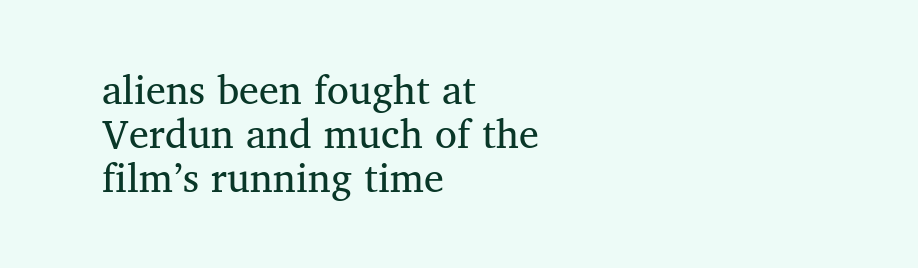aliens been fought at Verdun and much of the film’s running time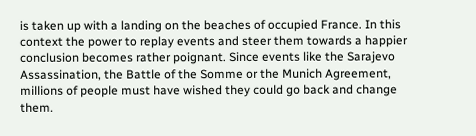is taken up with a landing on the beaches of occupied France. In this context the power to replay events and steer them towards a happier conclusion becomes rather poignant. Since events like the Sarajevo Assassination, the Battle of the Somme or the Munich Agreement, millions of people must have wished they could go back and change them.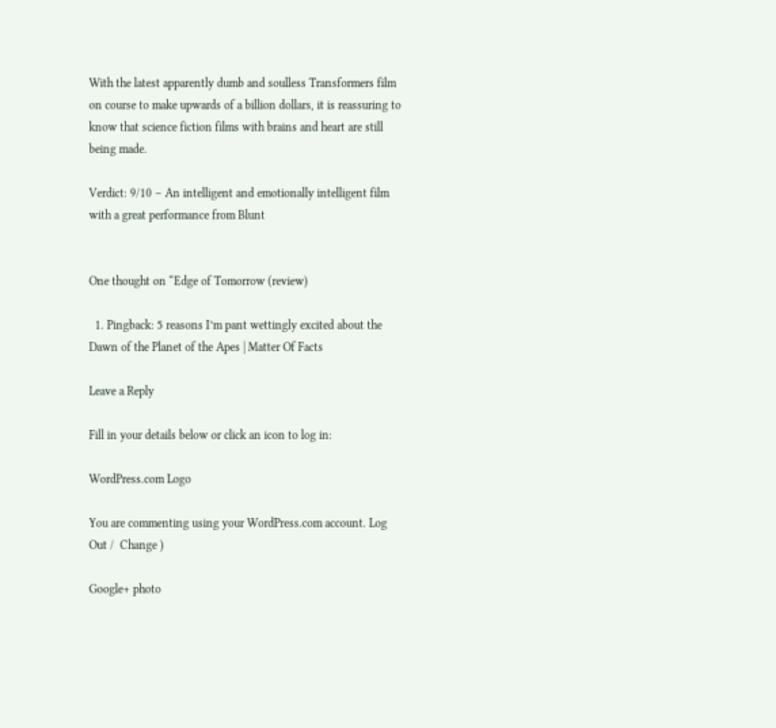With the latest apparently dumb and soulless Transformers film on course to make upwards of a billion dollars, it is reassuring to know that science fiction films with brains and heart are still being made.

Verdict: 9/10 – An intelligent and emotionally intelligent film with a great performance from Blunt


One thought on “Edge of Tomorrow (review)

  1. Pingback: 5 reasons I’m pant wettingly excited about the Dawn of the Planet of the Apes | Matter Of Facts

Leave a Reply

Fill in your details below or click an icon to log in:

WordPress.com Logo

You are commenting using your WordPress.com account. Log Out /  Change )

Google+ photo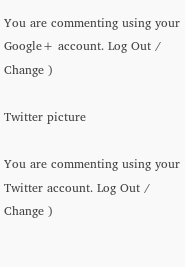You are commenting using your Google+ account. Log Out /  Change )

Twitter picture

You are commenting using your Twitter account. Log Out /  Change )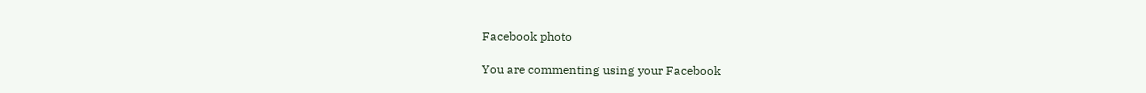Facebook photo

You are commenting using your Facebook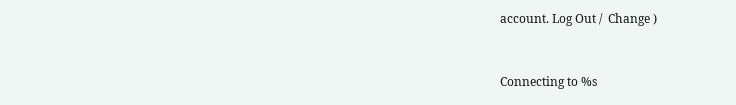account. Log Out /  Change )


Connecting to %s